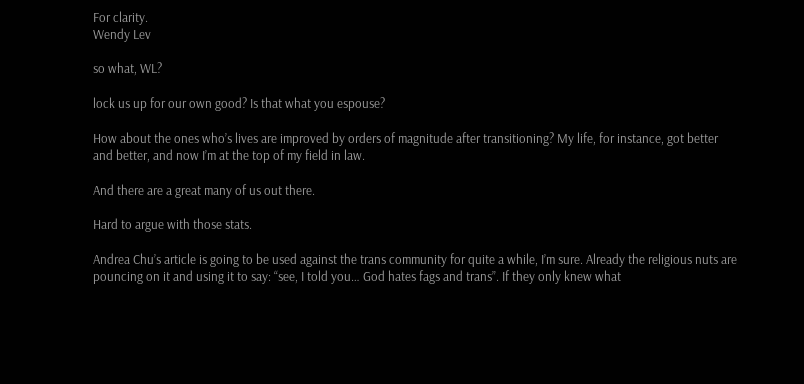For clarity.
Wendy Lev

so what, WL?

lock us up for our own good? Is that what you espouse?

How about the ones who’s lives are improved by orders of magnitude after transitioning? My life, for instance, got better and better, and now I’m at the top of my field in law.

And there are a great many of us out there.

Hard to argue with those stats.

Andrea Chu’s article is going to be used against the trans community for quite a while, I’m sure. Already the religious nuts are pouncing on it and using it to say: “see, I told you… God hates fags and trans”. If they only knew what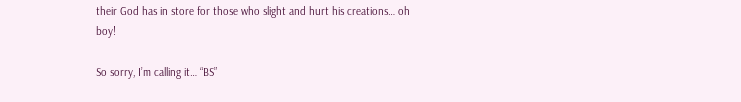their God has in store for those who slight and hurt his creations… oh boy!

So sorry, I’m calling it… “BS”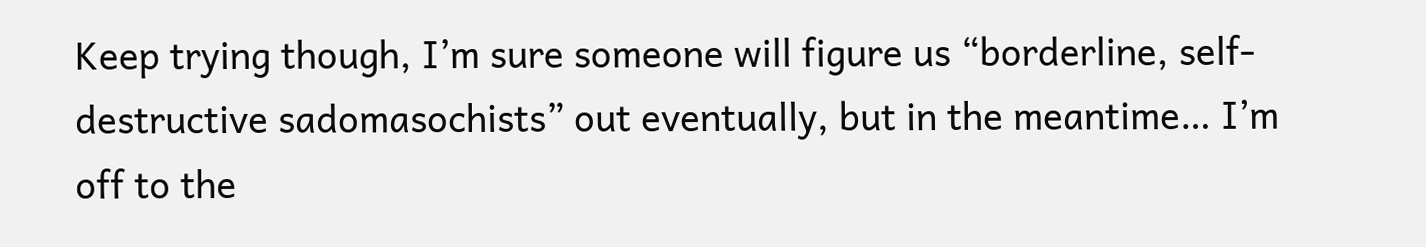Keep trying though, I’m sure someone will figure us “borderline, self-destructive sadomasochists” out eventually, but in the meantime… I’m off to the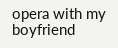opera with my boyfriend